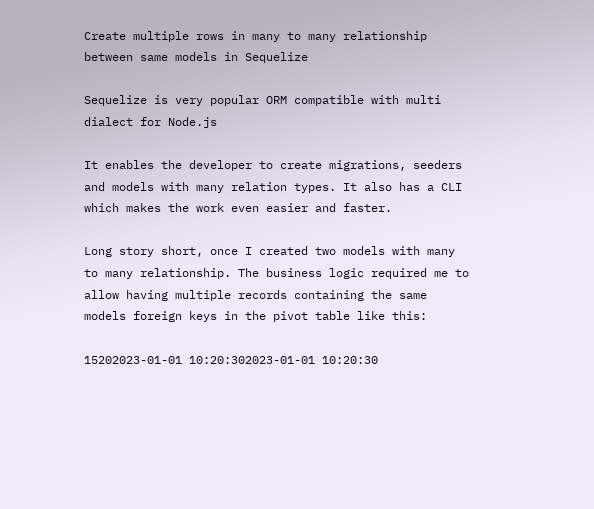Create multiple rows in many to many relationship between same models in Sequelize

Sequelize is very popular ORM compatible with multi dialect for Node.js

It enables the developer to create migrations, seeders and models with many relation types. It also has a CLI which makes the work even easier and faster.

Long story short, once I created two models with many to many relationship. The business logic required me to allow having multiple records containing the same models foreign keys in the pivot table like this:

15202023-01-01 10:20:302023-01-01 10:20:30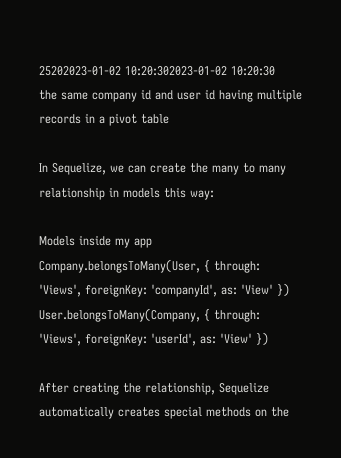25202023-01-02 10:20:302023-01-02 10:20:30
the same company id and user id having multiple records in a pivot table

In Sequelize, we can create the many to many relationship in models this way:

Models inside my app
Company.belongsToMany(User, { through: 'Views', foreignKey: 'companyId', as: 'View' })
User.belongsToMany(Company, { through: 'Views', foreignKey: 'userId', as: 'View' })

After creating the relationship, Sequelize automatically creates special methods on the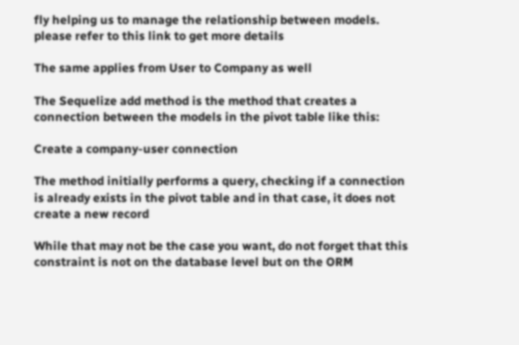fly helping us to manage the relationship between models. please refer to this link to get more details

The same applies from User to Company as well

The Sequelize add method is the method that creates a connection between the models in the pivot table like this:

Create a company-user connection

The method initially performs a query, checking if a connection is already exists in the pivot table and in that case, it does not create a new record

While that may not be the case you want, do not forget that this constraint is not on the database level but on the ORM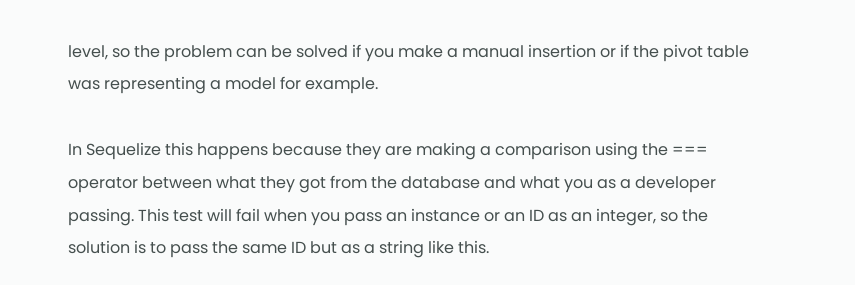level, so the problem can be solved if you make a manual insertion or if the pivot table was representing a model for example.

In Sequelize this happens because they are making a comparison using the === operator between what they got from the database and what you as a developer passing. This test will fail when you pass an instance or an ID as an integer, so the solution is to pass the same ID but as a string like this.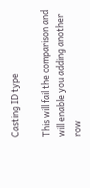Casting ID type

This will fail the comparison and will enable you adding another row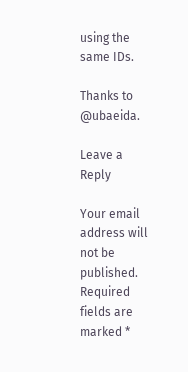using the same IDs.

Thanks to @ubaeida.

Leave a Reply

Your email address will not be published. Required fields are marked *